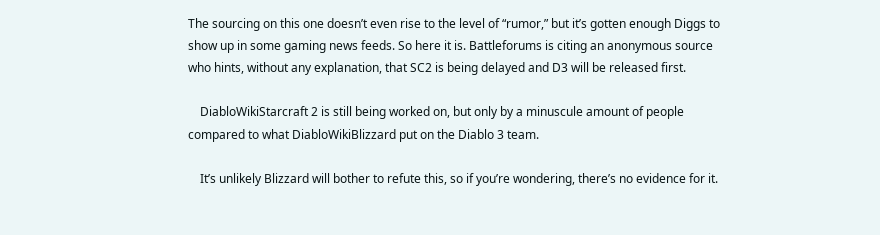The sourcing on this one doesn’t even rise to the level of “rumor,” but it’s gotten enough Diggs to show up in some gaming news feeds. So here it is. Battleforums is citing an anonymous source who hints, without any explanation, that SC2 is being delayed and D3 will be released first.

    DiabloWikiStarcraft 2 is still being worked on, but only by a minuscule amount of people compared to what DiabloWikiBlizzard put on the Diablo 3 team.

    It’s unlikely Blizzard will bother to refute this, so if you’re wondering, there’s no evidence for it.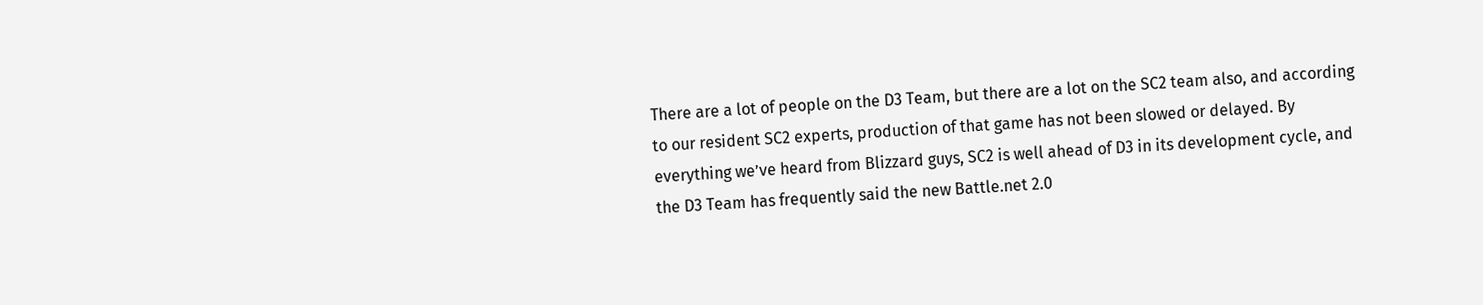There are a lot of people on the D3 Team, but there are a lot on the SC2 team also, and according to our resident SC2 experts, production of that game has not been slowed or delayed. By everything we’ve heard from Blizzard guys, SC2 is well ahead of D3 in its development cycle, and the D3 Team has frequently said the new Battle.net 2.0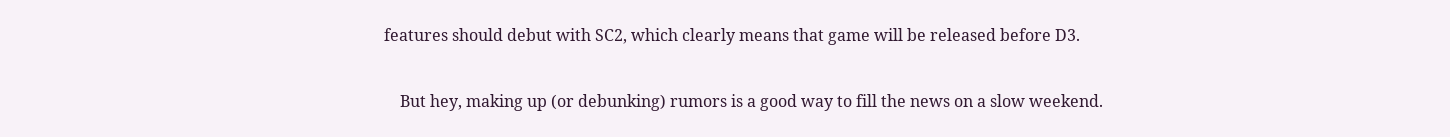features should debut with SC2, which clearly means that game will be released before D3.

    But hey, making up (or debunking) rumors is a good way to fill the news on a slow weekend.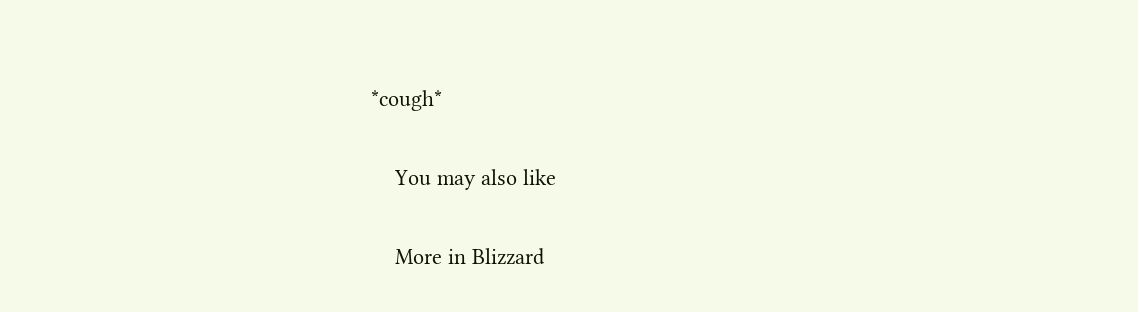*cough*

    You may also like

    More in Blizzard